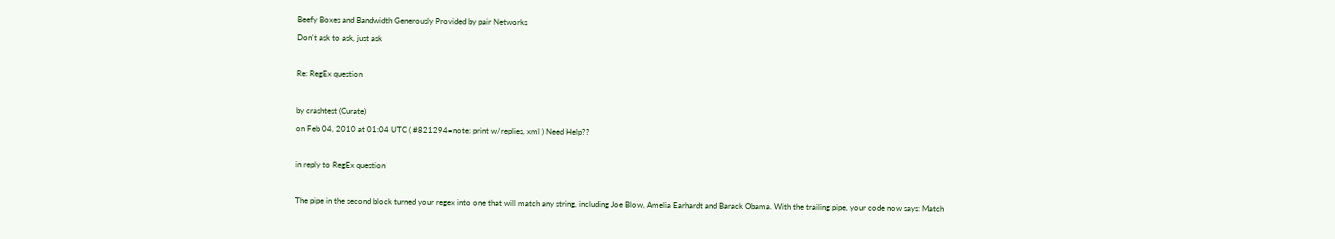Beefy Boxes and Bandwidth Generously Provided by pair Networks
Don't ask to ask, just ask

Re: RegEx question

by crashtest (Curate)
on Feb 04, 2010 at 01:04 UTC ( #821294=note: print w/replies, xml ) Need Help??

in reply to RegEx question

The pipe in the second block turned your regex into one that will match any string, including Joe Blow, Amelia Earhardt and Barack Obama. With the trailing pipe, your code now says: Match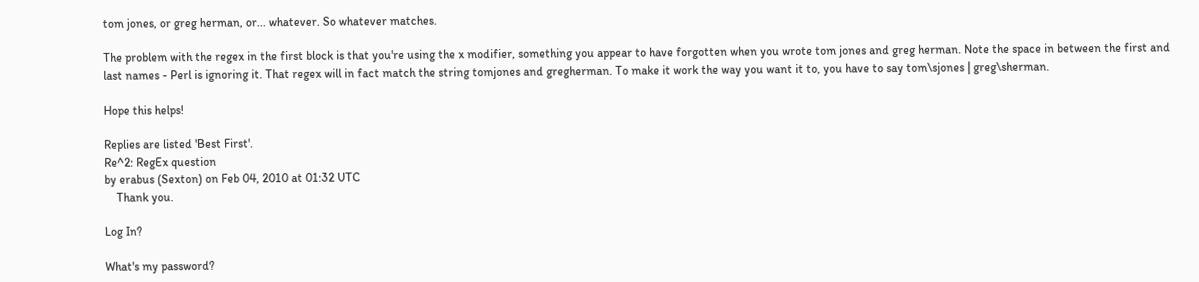tom jones, or greg herman, or... whatever. So whatever matches.

The problem with the regex in the first block is that you're using the x modifier, something you appear to have forgotten when you wrote tom jones and greg herman. Note the space in between the first and last names - Perl is ignoring it. That regex will in fact match the string tomjones and gregherman. To make it work the way you want it to, you have to say tom\sjones | greg\sherman.

Hope this helps!

Replies are listed 'Best First'.
Re^2: RegEx question
by erabus (Sexton) on Feb 04, 2010 at 01:32 UTC
    Thank you.

Log In?

What's my password?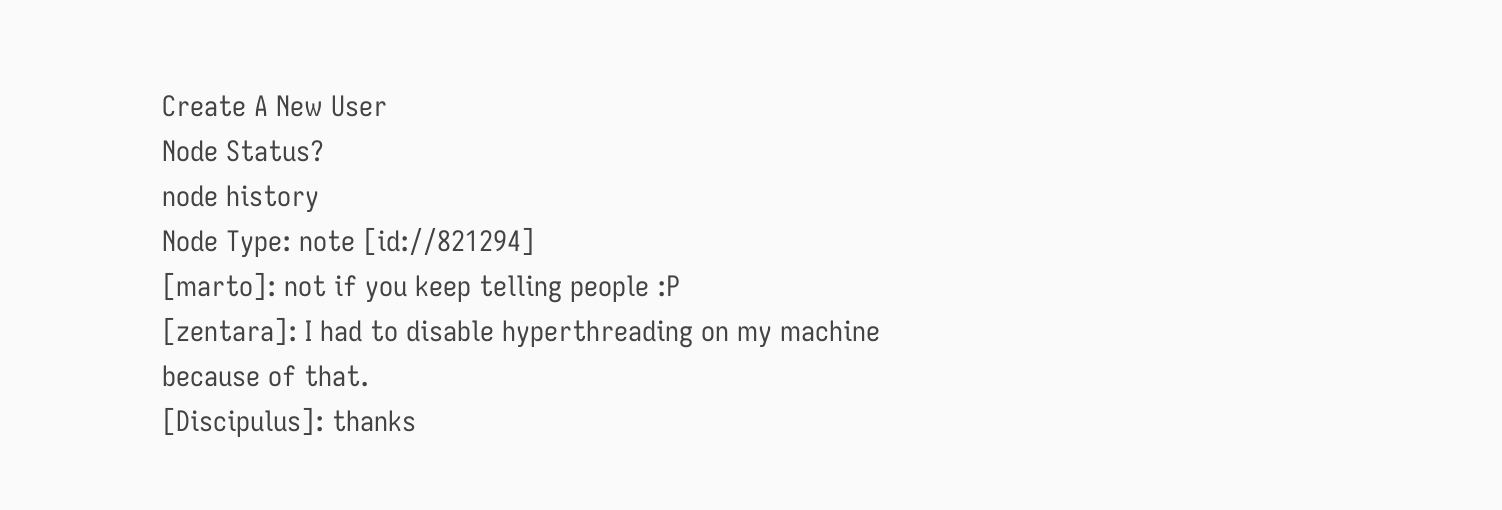Create A New User
Node Status?
node history
Node Type: note [id://821294]
[marto]: not if you keep telling people :P
[zentara]: I had to disable hyperthreading on my machine because of that.
[Discipulus]: thanks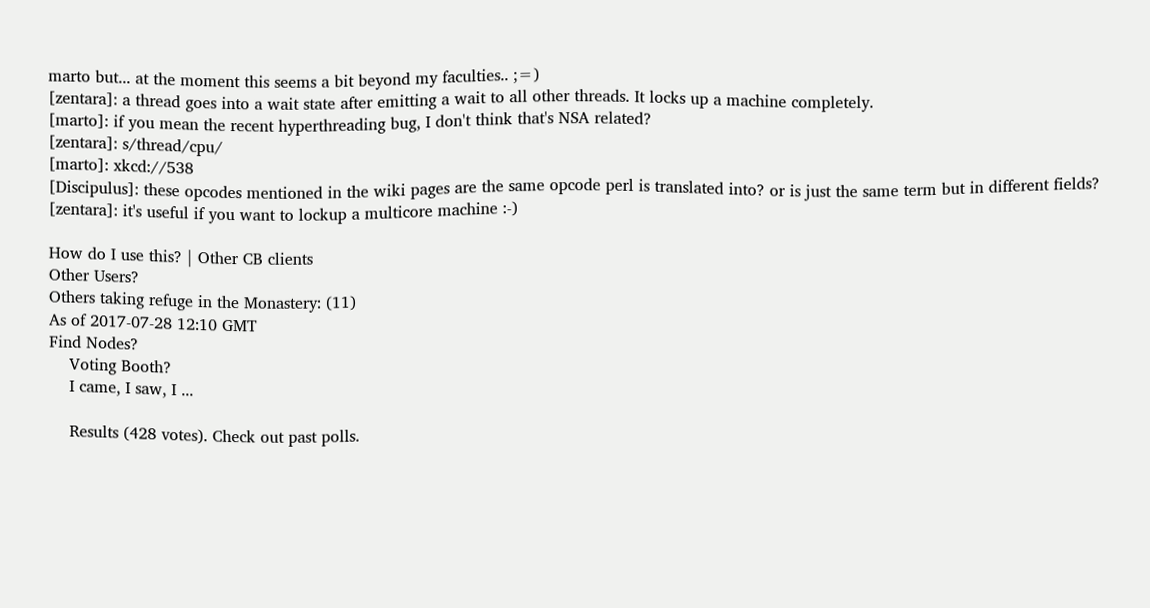marto but... at the moment this seems a bit beyond my faculties.. ;=)
[zentara]: a thread goes into a wait state after emitting a wait to all other threads. It locks up a machine completely.
[marto]: if you mean the recent hyperthreading bug, I don't think that's NSA related?
[zentara]: s/thread/cpu/
[marto]: xkcd://538
[Discipulus]: these opcodes mentioned in the wiki pages are the same opcode perl is translated into? or is just the same term but in different fields?
[zentara]: it's useful if you want to lockup a multicore machine :-)

How do I use this? | Other CB clients
Other Users?
Others taking refuge in the Monastery: (11)
As of 2017-07-28 12:10 GMT
Find Nodes?
    Voting Booth?
    I came, I saw, I ...

    Results (428 votes). Check out past polls.